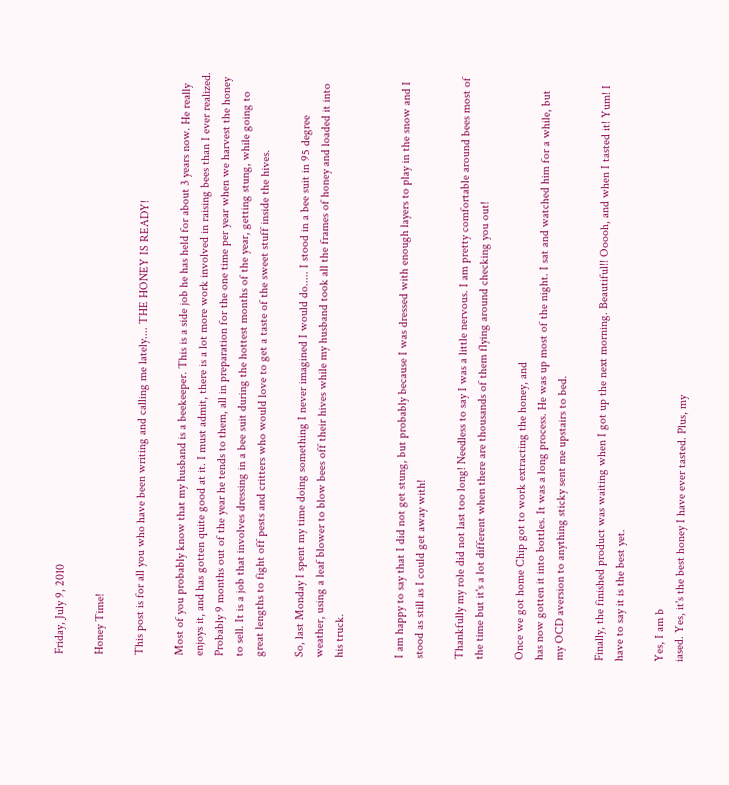Friday, July 9, 2010

Honey Time!

This post is for all you who have been writing and calling me lately.... THE HONEY IS READY!

Most of you probably know that my husband is a beekeeper. This is a side job he has held for about 3 years now. He really enjoys it, and has gotten quite good at it. I must admit, there is a lot more work involved in raising bees than I ever realized. Probably 9 months out of the year he tends to them, all in preparation for the one time per year when we harvest the honey to sell. It is a job that involves dressing in a bee suit during the hottest months of the year, getting stung, while going to great lengths to fight off pests and critters who would love to get a taste of the sweet stuff inside the hives.

So, last Monday I spent my time doing something I never imagined I would do..... I stood in a bee suit in 95 degree weather, using a leaf blower to blow bees off their hives while my husband took all the frames of honey and loaded it into his truck.


I am happy to say that I did not get stung, but probably because I was dressed with enough layers to play in the snow and I stood as still as I could get away with!

Thankfully my role did not last too long! Needless to say I was a little nervous. I am pretty comfortable around bees most of the time but it's a lot different when there are thousands of them flying around checking you out!

Once we got home Chip got to work extracting the honey, and
has now gotten it into bottles. It was a long process. He was up most of the night. I sat and watched him for a while, but my OCD aversion to anything sticky sent me upstairs to bed.

Finally, the finished product was waiting when I got up the next morning. Beautiful!! Ooooh, and when I tasted it! Yum! I have to say it is the best yet.

Yes, I am b
iased. Yes, it's the best honey I have ever tasted. Plus, my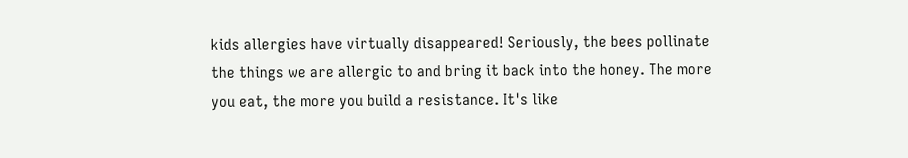kids allergies have virtually disappeared! Seriously, the bees pollinate the things we are allergic to and bring it back into the honey. The more you eat, the more you build a resistance. It's like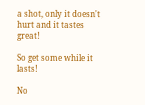a shot, only it doesn't hurt and it tastes great!

So get some while it lasts!

No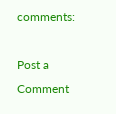comments:

Post a Comment